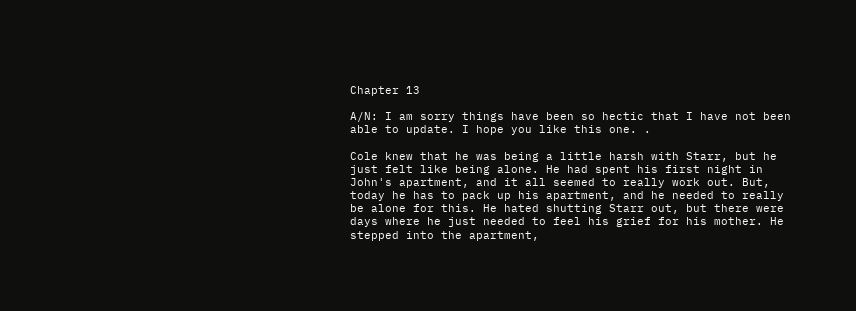Chapter 13

A/N: I am sorry things have been so hectic that I have not been able to update. I hope you like this one. .

Cole knew that he was being a little harsh with Starr, but he just felt like being alone. He had spent his first night in John's apartment, and it all seemed to really work out. But, today he has to pack up his apartment, and he needed to really be alone for this. He hated shutting Starr out, but there were days where he just needed to feel his grief for his mother. He stepped into the apartment,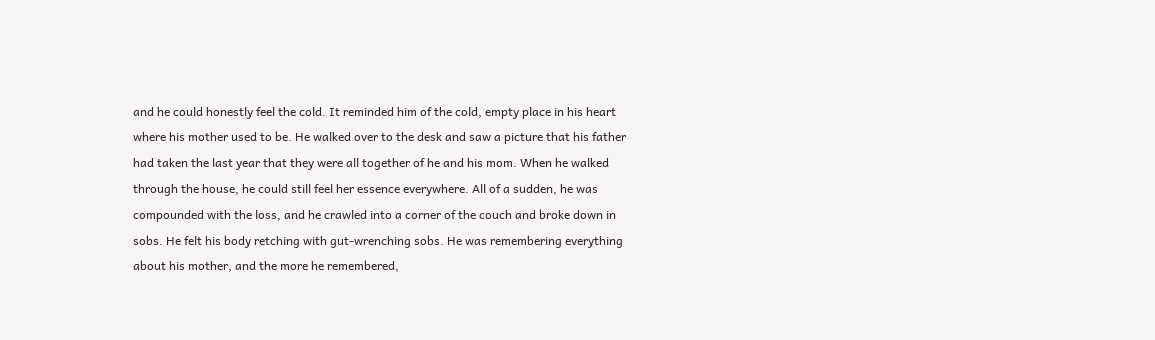and he could honestly feel the cold. It reminded him of the cold, empty place in his heart where his mother used to be. He walked over to the desk and saw a picture that his father had taken the last year that they were all together of he and his mom. When he walked through the house, he could still feel her essence everywhere. All of a sudden, he was compounded with the loss, and he crawled into a corner of the couch and broke down in sobs. He felt his body retching with gut-wrenching sobs. He was remembering everything about his mother, and the more he remembered,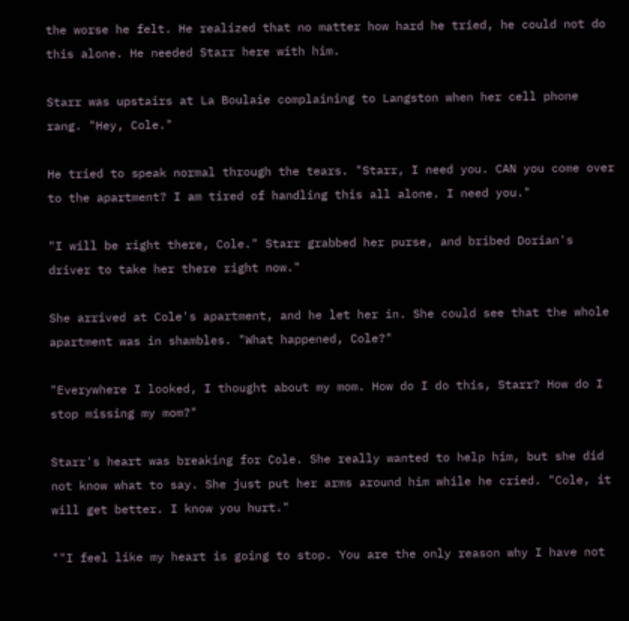the worse he felt. He realized that no matter how hard he tried, he could not do this alone. He needed Starr here with him.

Starr was upstairs at La Boulaie complaining to Langston when her cell phone rang. "Hey, Cole."

He tried to speak normal through the tears. "Starr, I need you. CAN you come over to the apartment? I am tired of handling this all alone. I need you."

"I will be right there, Cole." Starr grabbed her purse, and bribed Dorian's driver to take her there right now."

She arrived at Cole's apartment, and he let her in. She could see that the whole apartment was in shambles. "What happened, Cole?"

"Everywhere I looked, I thought about my mom. How do I do this, Starr? How do I stop missing my mom?"

Starr's heart was breaking for Cole. She really wanted to help him, but she did not know what to say. She just put her arms around him while he cried. "Cole, it will get better. I know you hurt."

""I feel like my heart is going to stop. You are the only reason why I have not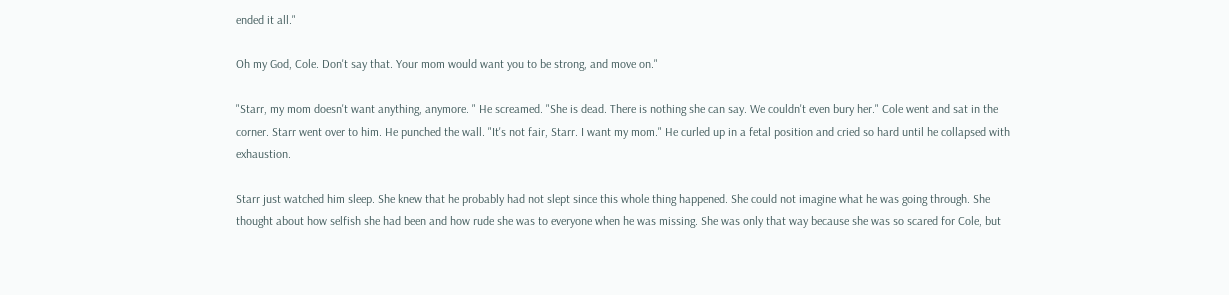ended it all."

Oh my God, Cole. Don't say that. Your mom would want you to be strong, and move on."

"Starr, my mom doesn't want anything, anymore. " He screamed. "She is dead. There is nothing she can say. We couldn't even bury her." Cole went and sat in the corner. Starr went over to him. He punched the wall. "It's not fair, Starr. I want my mom." He curled up in a fetal position and cried so hard until he collapsed with exhaustion.

Starr just watched him sleep. She knew that he probably had not slept since this whole thing happened. She could not imagine what he was going through. She thought about how selfish she had been and how rude she was to everyone when he was missing. She was only that way because she was so scared for Cole, but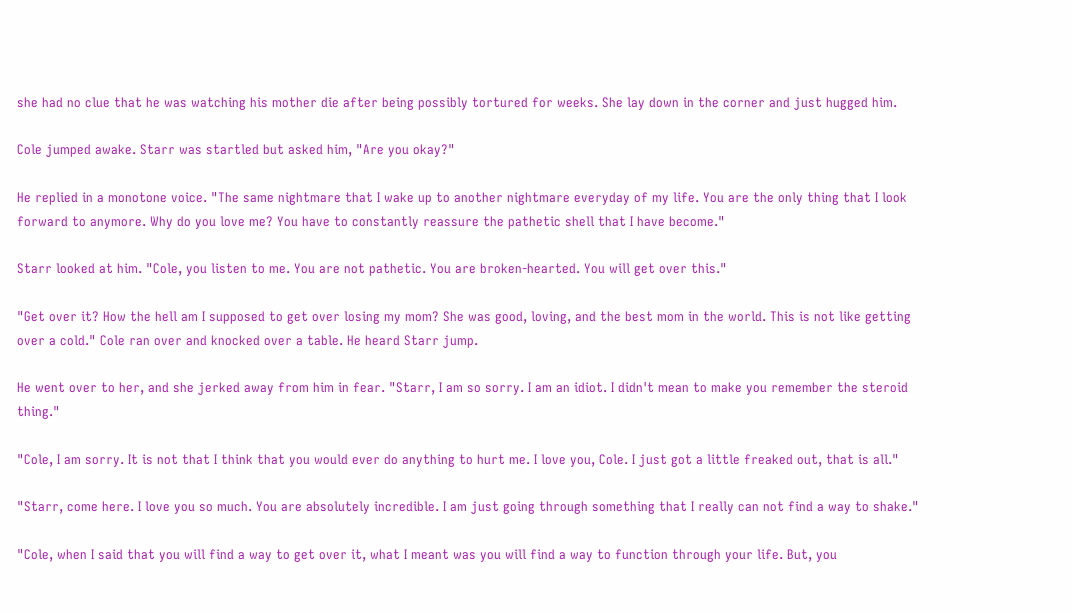she had no clue that he was watching his mother die after being possibly tortured for weeks. She lay down in the corner and just hugged him.

Cole jumped awake. Starr was startled but asked him, "Are you okay?"

He replied in a monotone voice. "The same nightmare that I wake up to another nightmare everyday of my life. You are the only thing that I look forward to anymore. Why do you love me? You have to constantly reassure the pathetic shell that I have become."

Starr looked at him. "Cole, you listen to me. You are not pathetic. You are broken-hearted. You will get over this."

"Get over it? How the hell am I supposed to get over losing my mom? She was good, loving, and the best mom in the world. This is not like getting over a cold." Cole ran over and knocked over a table. He heard Starr jump.

He went over to her, and she jerked away from him in fear. "Starr, I am so sorry. I am an idiot. I didn't mean to make you remember the steroid thing."

"Cole, I am sorry. It is not that I think that you would ever do anything to hurt me. I love you, Cole. I just got a little freaked out, that is all."

"Starr, come here. I love you so much. You are absolutely incredible. I am just going through something that I really can not find a way to shake."

"Cole, when I said that you will find a way to get over it, what I meant was you will find a way to function through your life. But, you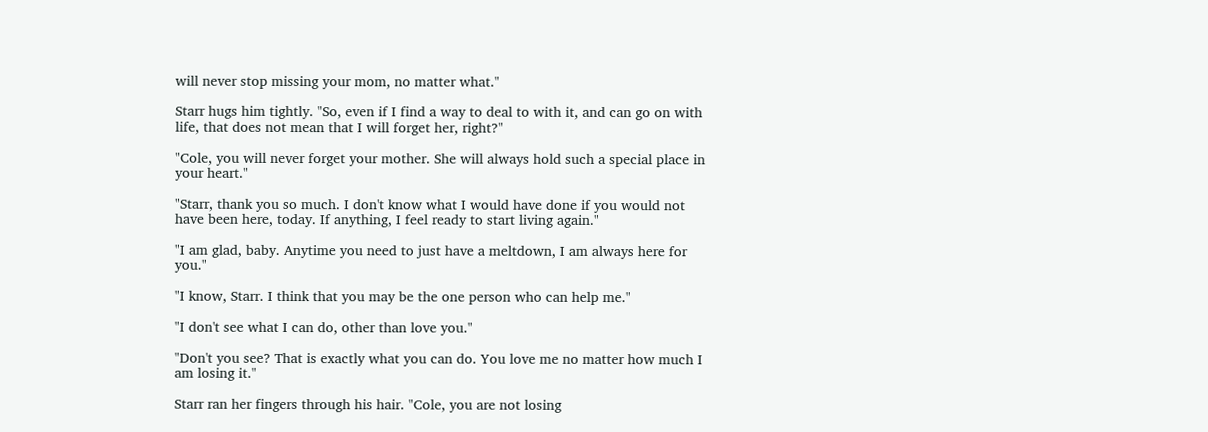will never stop missing your mom, no matter what."

Starr hugs him tightly. "So, even if I find a way to deal to with it, and can go on with life, that does not mean that I will forget her, right?"

"Cole, you will never forget your mother. She will always hold such a special place in your heart."

"Starr, thank you so much. I don't know what I would have done if you would not have been here, today. If anything, I feel ready to start living again."

"I am glad, baby. Anytime you need to just have a meltdown, I am always here for you."

"I know, Starr. I think that you may be the one person who can help me."

"I don't see what I can do, other than love you."

"Don't you see? That is exactly what you can do. You love me no matter how much I am losing it."

Starr ran her fingers through his hair. "Cole, you are not losing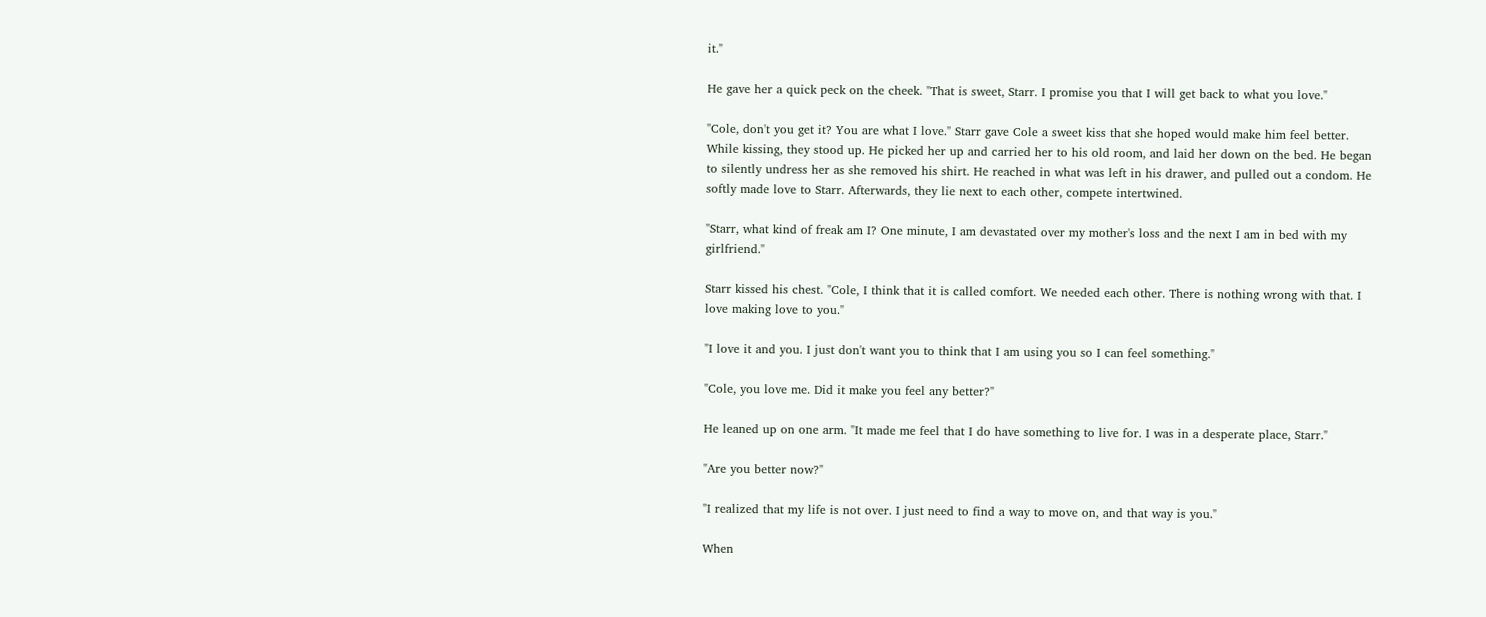it."

He gave her a quick peck on the cheek. "That is sweet, Starr. I promise you that I will get back to what you love."

"Cole, don't you get it? You are what I love." Starr gave Cole a sweet kiss that she hoped would make him feel better. While kissing, they stood up. He picked her up and carried her to his old room, and laid her down on the bed. He began to silently undress her as she removed his shirt. He reached in what was left in his drawer, and pulled out a condom. He softly made love to Starr. Afterwards, they lie next to each other, compete intertwined.

"Starr, what kind of freak am I? One minute, I am devastated over my mother's loss and the next I am in bed with my girlfriend."

Starr kissed his chest. "Cole, I think that it is called comfort. We needed each other. There is nothing wrong with that. I love making love to you."

"I love it and you. I just don't want you to think that I am using you so I can feel something."

"Cole, you love me. Did it make you feel any better?"

He leaned up on one arm. "It made me feel that I do have something to live for. I was in a desperate place, Starr."

"Are you better now?"

"I realized that my life is not over. I just need to find a way to move on, and that way is you."

When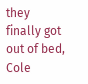they finally got out of bed, Cole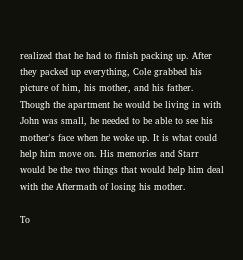realized that he had to finish packing up. After they packed up everything, Cole grabbed his picture of him, his mother, and his father. Though the apartment he would be living in with John was small, he needed to be able to see his mother's face when he woke up. It is what could help him move on. His memories and Starr would be the two things that would help him deal with the Aftermath of losing his mother.

To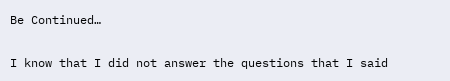Be Continued…

I know that I did not answer the questions that I said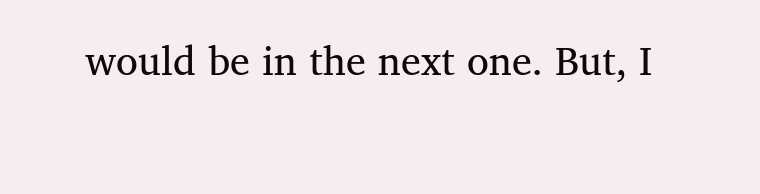would be in the next one. But, I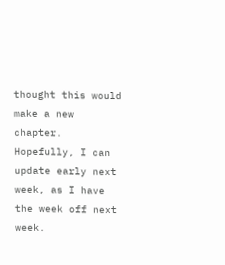thought this would make a new chapter. Hopefully, I can update early next week, as I have the week off next week.